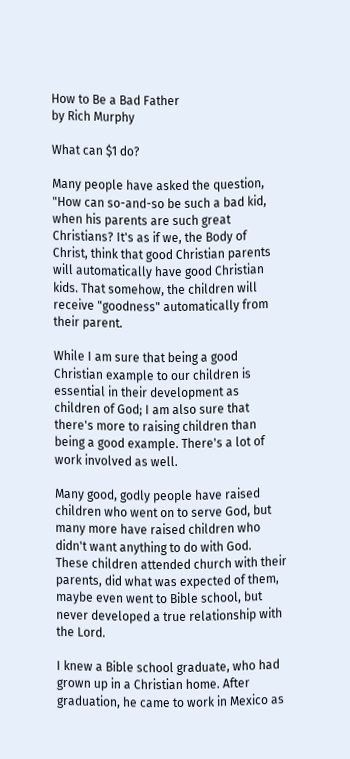How to Be a Bad Father
by Rich Murphy

What can $1 do?

Many people have asked the question, "How can so-and-so be such a bad kid, when his parents are such great Christians? It's as if we, the Body of Christ, think that good Christian parents will automatically have good Christian kids. That somehow, the children will receive "goodness" automatically from their parent.

While I am sure that being a good Christian example to our children is essential in their development as children of God; I am also sure that there's more to raising children than being a good example. There's a lot of work involved as well.

Many good, godly people have raised children who went on to serve God, but many more have raised children who didn't want anything to do with God. These children attended church with their parents, did what was expected of them, maybe even went to Bible school, but never developed a true relationship with the Lord.

I knew a Bible school graduate, who had grown up in a Christian home. After graduation, he came to work in Mexico as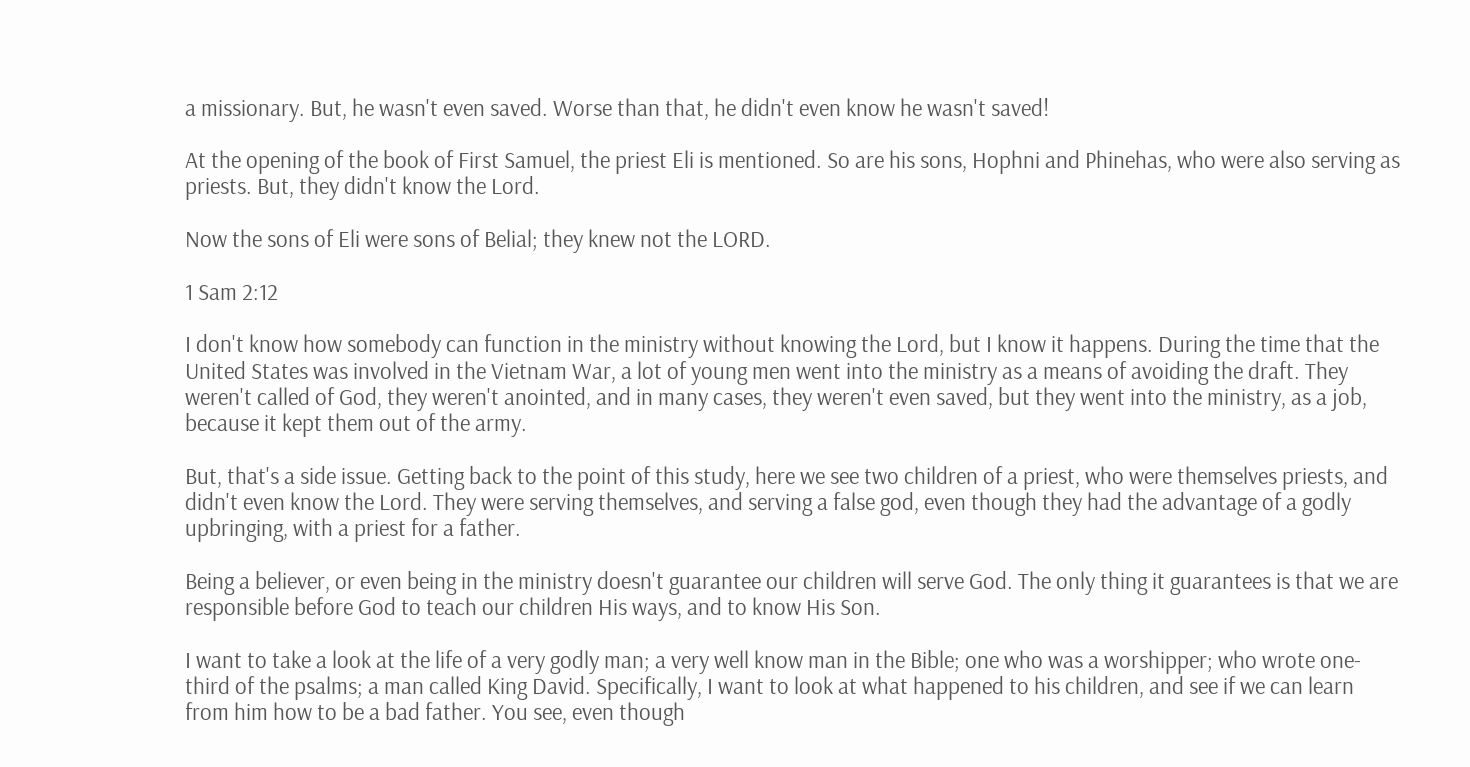a missionary. But, he wasn't even saved. Worse than that, he didn't even know he wasn't saved!

At the opening of the book of First Samuel, the priest Eli is mentioned. So are his sons, Hophni and Phinehas, who were also serving as priests. But, they didn't know the Lord.

Now the sons of Eli were sons of Belial; they knew not the LORD.

1 Sam 2:12

I don't know how somebody can function in the ministry without knowing the Lord, but I know it happens. During the time that the United States was involved in the Vietnam War, a lot of young men went into the ministry as a means of avoiding the draft. They weren't called of God, they weren't anointed, and in many cases, they weren't even saved, but they went into the ministry, as a job, because it kept them out of the army.

But, that's a side issue. Getting back to the point of this study, here we see two children of a priest, who were themselves priests, and didn't even know the Lord. They were serving themselves, and serving a false god, even though they had the advantage of a godly upbringing, with a priest for a father.

Being a believer, or even being in the ministry doesn't guarantee our children will serve God. The only thing it guarantees is that we are responsible before God to teach our children His ways, and to know His Son.

I want to take a look at the life of a very godly man; a very well know man in the Bible; one who was a worshipper; who wrote one-third of the psalms; a man called King David. Specifically, I want to look at what happened to his children, and see if we can learn from him how to be a bad father. You see, even though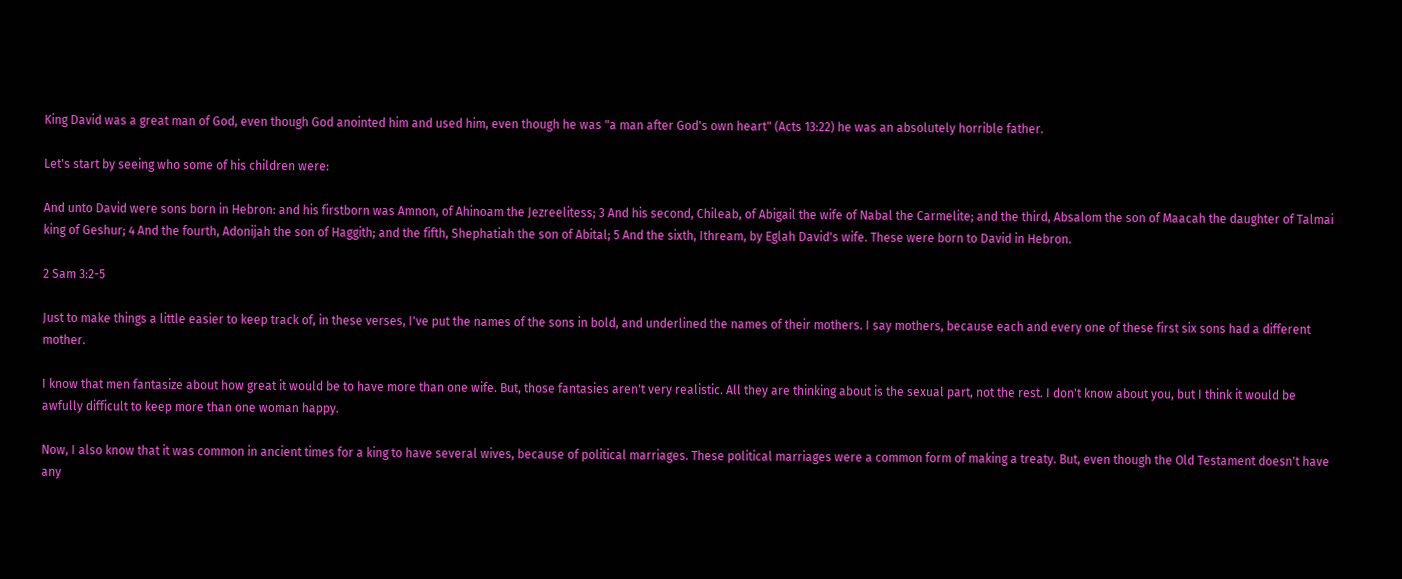King David was a great man of God, even though God anointed him and used him, even though he was "a man after God's own heart" (Acts 13:22) he was an absolutely horrible father.

Let's start by seeing who some of his children were:

And unto David were sons born in Hebron: and his firstborn was Amnon, of Ahinoam the Jezreelitess; 3 And his second, Chileab, of Abigail the wife of Nabal the Carmelite; and the third, Absalom the son of Maacah the daughter of Talmai king of Geshur; 4 And the fourth, Adonijah the son of Haggith; and the fifth, Shephatiah the son of Abital; 5 And the sixth, Ithream, by Eglah David's wife. These were born to David in Hebron.

2 Sam 3:2-5

Just to make things a little easier to keep track of, in these verses, I've put the names of the sons in bold, and underlined the names of their mothers. I say mothers, because each and every one of these first six sons had a different mother.

I know that men fantasize about how great it would be to have more than one wife. But, those fantasies aren't very realistic. All they are thinking about is the sexual part, not the rest. I don't know about you, but I think it would be awfully difficult to keep more than one woman happy.

Now, I also know that it was common in ancient times for a king to have several wives, because of political marriages. These political marriages were a common form of making a treaty. But, even though the Old Testament doesn't have any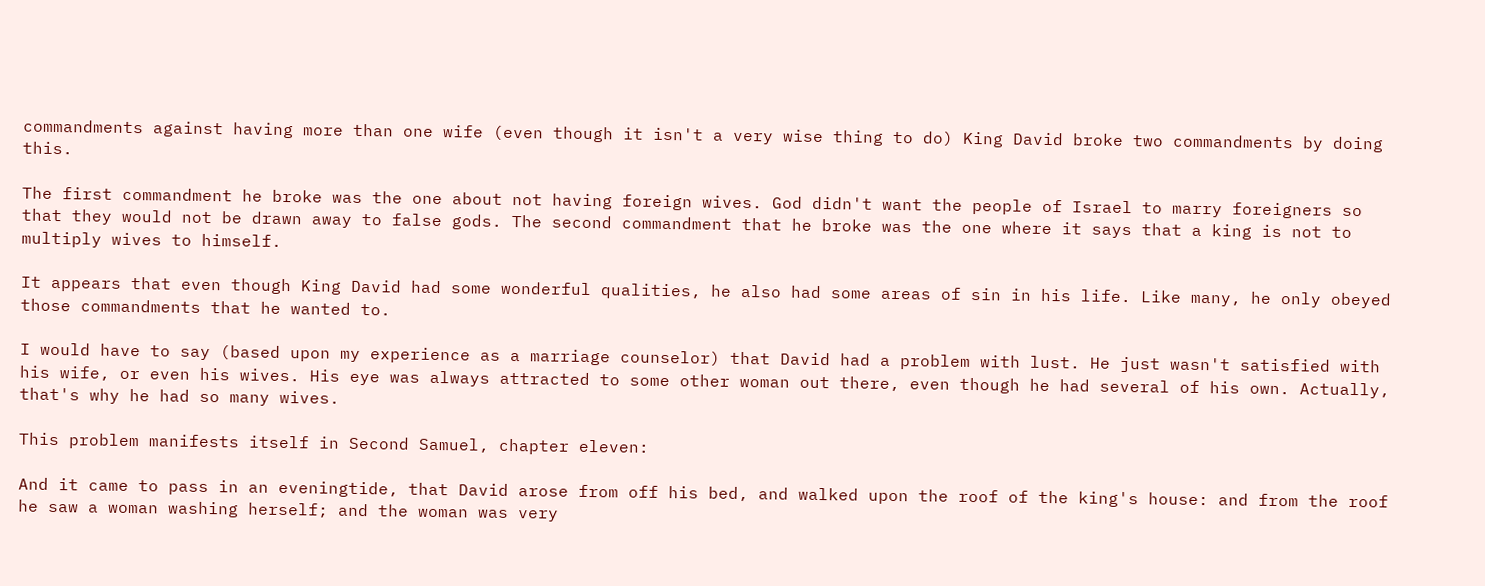commandments against having more than one wife (even though it isn't a very wise thing to do) King David broke two commandments by doing this.

The first commandment he broke was the one about not having foreign wives. God didn't want the people of Israel to marry foreigners so that they would not be drawn away to false gods. The second commandment that he broke was the one where it says that a king is not to multiply wives to himself.

It appears that even though King David had some wonderful qualities, he also had some areas of sin in his life. Like many, he only obeyed those commandments that he wanted to.

I would have to say (based upon my experience as a marriage counselor) that David had a problem with lust. He just wasn't satisfied with his wife, or even his wives. His eye was always attracted to some other woman out there, even though he had several of his own. Actually, that's why he had so many wives.

This problem manifests itself in Second Samuel, chapter eleven:

And it came to pass in an eveningtide, that David arose from off his bed, and walked upon the roof of the king's house: and from the roof he saw a woman washing herself; and the woman was very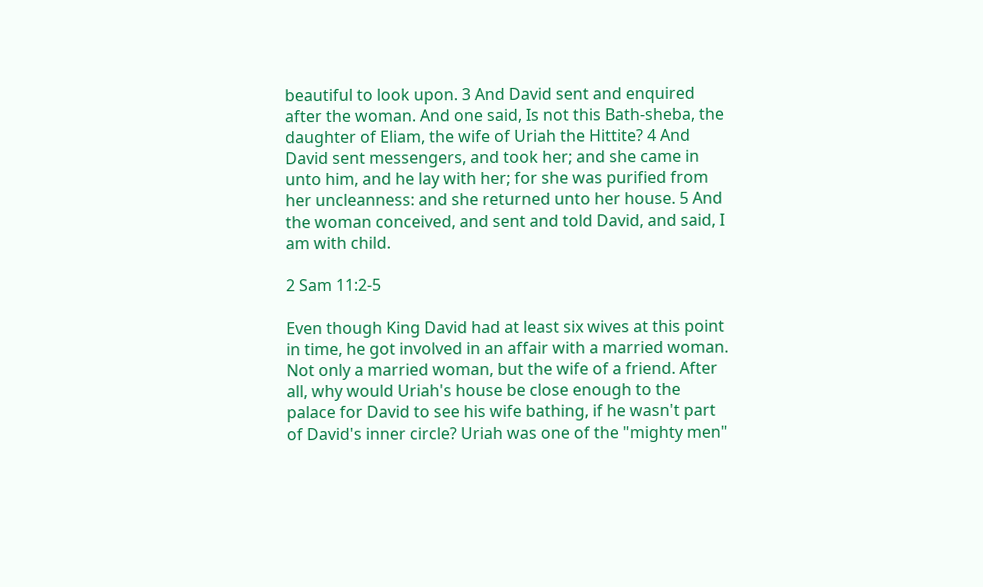beautiful to look upon. 3 And David sent and enquired after the woman. And one said, Is not this Bath-sheba, the daughter of Eliam, the wife of Uriah the Hittite? 4 And David sent messengers, and took her; and she came in unto him, and he lay with her; for she was purified from her uncleanness: and she returned unto her house. 5 And the woman conceived, and sent and told David, and said, I am with child.

2 Sam 11:2-5

Even though King David had at least six wives at this point in time, he got involved in an affair with a married woman. Not only a married woman, but the wife of a friend. After all, why would Uriah's house be close enough to the palace for David to see his wife bathing, if he wasn't part of David's inner circle? Uriah was one of the "mighty men"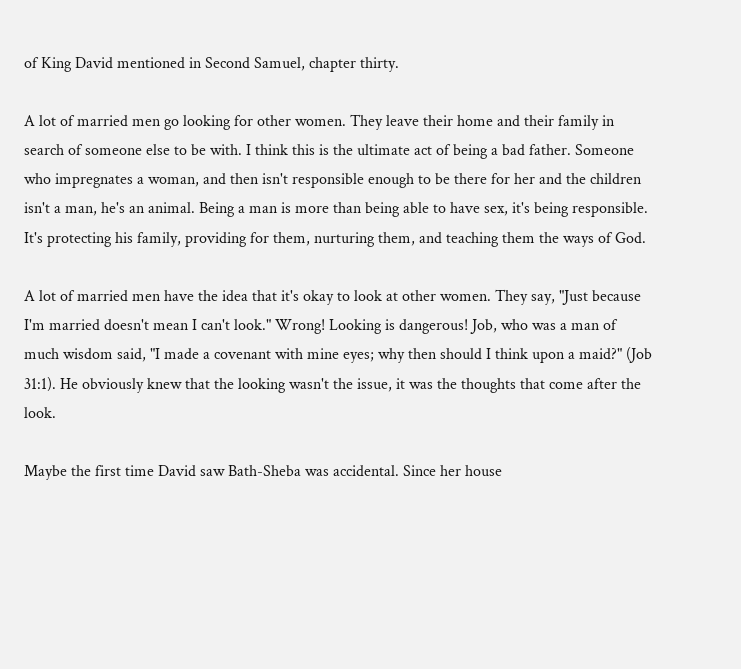of King David mentioned in Second Samuel, chapter thirty.

A lot of married men go looking for other women. They leave their home and their family in search of someone else to be with. I think this is the ultimate act of being a bad father. Someone who impregnates a woman, and then isn't responsible enough to be there for her and the children isn't a man, he's an animal. Being a man is more than being able to have sex, it's being responsible. It's protecting his family, providing for them, nurturing them, and teaching them the ways of God.

A lot of married men have the idea that it's okay to look at other women. They say, "Just because I'm married doesn't mean I can't look." Wrong! Looking is dangerous! Job, who was a man of much wisdom said, "I made a covenant with mine eyes; why then should I think upon a maid?" (Job 31:1). He obviously knew that the looking wasn't the issue, it was the thoughts that come after the look.

Maybe the first time David saw Bath-Sheba was accidental. Since her house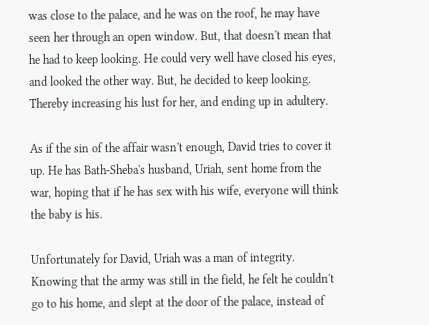was close to the palace, and he was on the roof, he may have seen her through an open window. But, that doesn't mean that he had to keep looking. He could very well have closed his eyes, and looked the other way. But, he decided to keep looking. Thereby increasing his lust for her, and ending up in adultery.

As if the sin of the affair wasn't enough, David tries to cover it up. He has Bath-Sheba's husband, Uriah, sent home from the war, hoping that if he has sex with his wife, everyone will think the baby is his.

Unfortunately for David, Uriah was a man of integrity. Knowing that the army was still in the field, he felt he couldn't go to his home, and slept at the door of the palace, instead of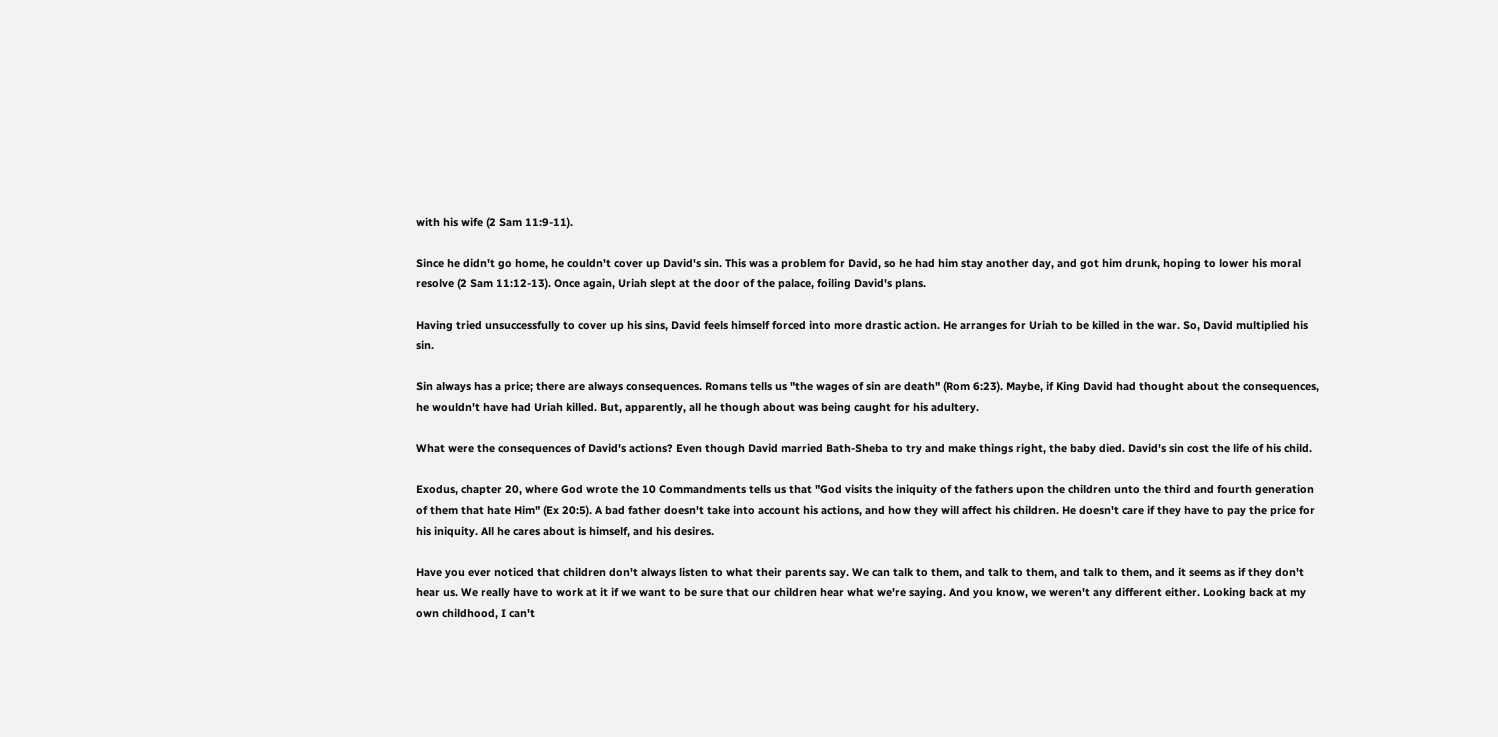with his wife (2 Sam 11:9-11).

Since he didn't go home, he couldn't cover up David's sin. This was a problem for David, so he had him stay another day, and got him drunk, hoping to lower his moral resolve (2 Sam 11:12-13). Once again, Uriah slept at the door of the palace, foiling David's plans.

Having tried unsuccessfully to cover up his sins, David feels himself forced into more drastic action. He arranges for Uriah to be killed in the war. So, David multiplied his sin.

Sin always has a price; there are always consequences. Romans tells us "the wages of sin are death" (Rom 6:23). Maybe, if King David had thought about the consequences, he wouldn't have had Uriah killed. But, apparently, all he though about was being caught for his adultery.

What were the consequences of David's actions? Even though David married Bath-Sheba to try and make things right, the baby died. David's sin cost the life of his child.

Exodus, chapter 20, where God wrote the 10 Commandments tells us that "God visits the iniquity of the fathers upon the children unto the third and fourth generation of them that hate Him" (Ex 20:5). A bad father doesn't take into account his actions, and how they will affect his children. He doesn't care if they have to pay the price for his iniquity. All he cares about is himself, and his desires.

Have you ever noticed that children don't always listen to what their parents say. We can talk to them, and talk to them, and talk to them, and it seems as if they don't hear us. We really have to work at it if we want to be sure that our children hear what we're saying. And you know, we weren't any different either. Looking back at my own childhood, I can't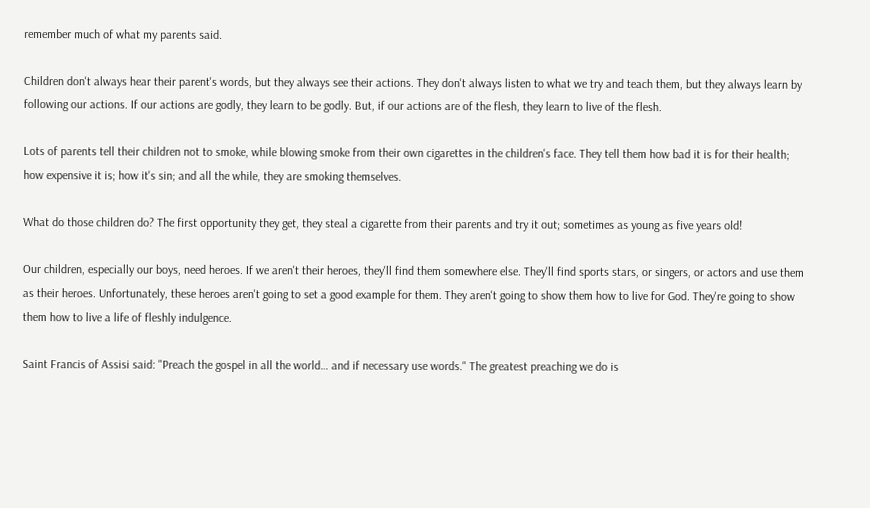remember much of what my parents said.

Children don't always hear their parent's words, but they always see their actions. They don't always listen to what we try and teach them, but they always learn by following our actions. If our actions are godly, they learn to be godly. But, if our actions are of the flesh, they learn to live of the flesh.

Lots of parents tell their children not to smoke, while blowing smoke from their own cigarettes in the children's face. They tell them how bad it is for their health; how expensive it is; how it's sin; and all the while, they are smoking themselves.

What do those children do? The first opportunity they get, they steal a cigarette from their parents and try it out; sometimes as young as five years old!

Our children, especially our boys, need heroes. If we aren't their heroes, they'll find them somewhere else. They'll find sports stars, or singers, or actors and use them as their heroes. Unfortunately, these heroes aren't going to set a good example for them. They aren't going to show them how to live for God. They're going to show them how to live a life of fleshly indulgence.

Saint Francis of Assisi said: "Preach the gospel in all the world… and if necessary use words." The greatest preaching we do is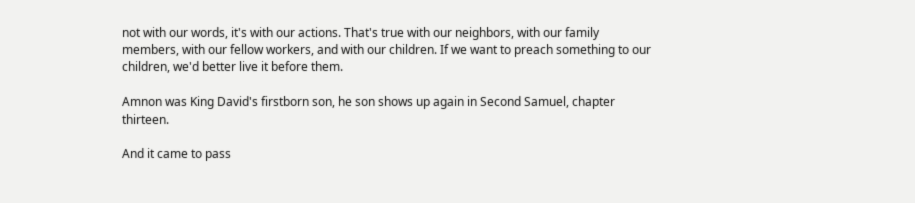not with our words, it's with our actions. That's true with our neighbors, with our family members, with our fellow workers, and with our children. If we want to preach something to our children, we'd better live it before them.

Amnon was King David's firstborn son, he son shows up again in Second Samuel, chapter thirteen.

And it came to pass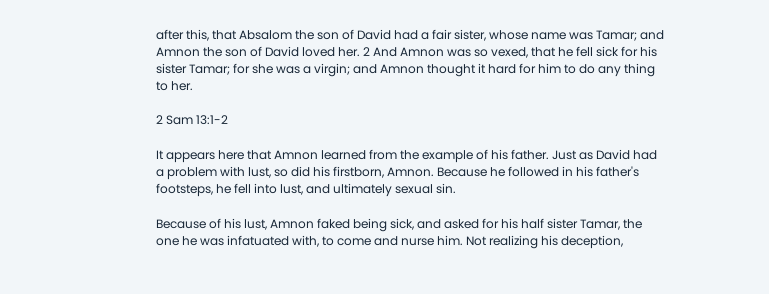after this, that Absalom the son of David had a fair sister, whose name was Tamar; and Amnon the son of David loved her. 2 And Amnon was so vexed, that he fell sick for his sister Tamar; for she was a virgin; and Amnon thought it hard for him to do any thing to her.

2 Sam 13:1-2

It appears here that Amnon learned from the example of his father. Just as David had a problem with lust, so did his firstborn, Amnon. Because he followed in his father's footsteps, he fell into lust, and ultimately sexual sin.

Because of his lust, Amnon faked being sick, and asked for his half sister Tamar, the one he was infatuated with, to come and nurse him. Not realizing his deception,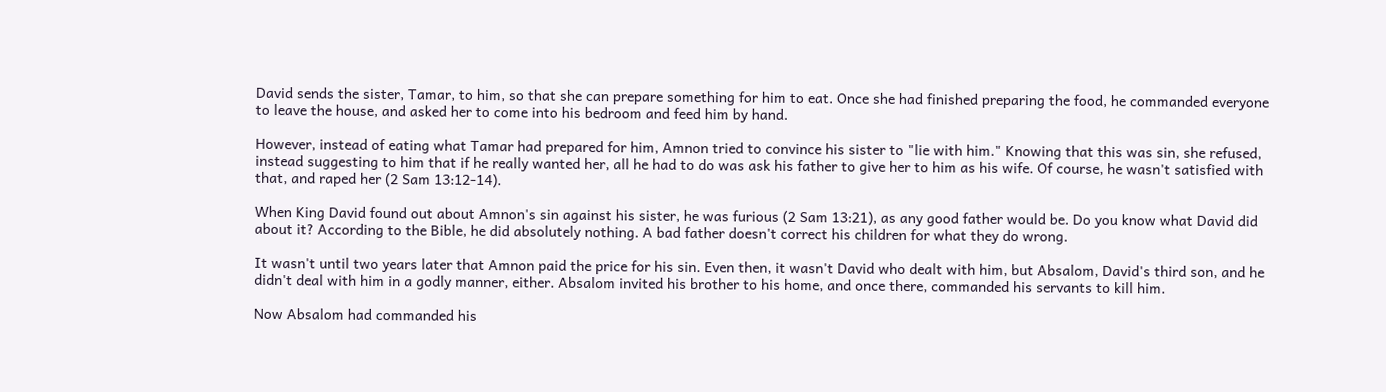David sends the sister, Tamar, to him, so that she can prepare something for him to eat. Once she had finished preparing the food, he commanded everyone to leave the house, and asked her to come into his bedroom and feed him by hand.

However, instead of eating what Tamar had prepared for him, Amnon tried to convince his sister to "lie with him." Knowing that this was sin, she refused, instead suggesting to him that if he really wanted her, all he had to do was ask his father to give her to him as his wife. Of course, he wasn't satisfied with that, and raped her (2 Sam 13:12-14).

When King David found out about Amnon's sin against his sister, he was furious (2 Sam 13:21), as any good father would be. Do you know what David did about it? According to the Bible, he did absolutely nothing. A bad father doesn't correct his children for what they do wrong.

It wasn't until two years later that Amnon paid the price for his sin. Even then, it wasn't David who dealt with him, but Absalom, David's third son, and he didn't deal with him in a godly manner, either. Absalom invited his brother to his home, and once there, commanded his servants to kill him.

Now Absalom had commanded his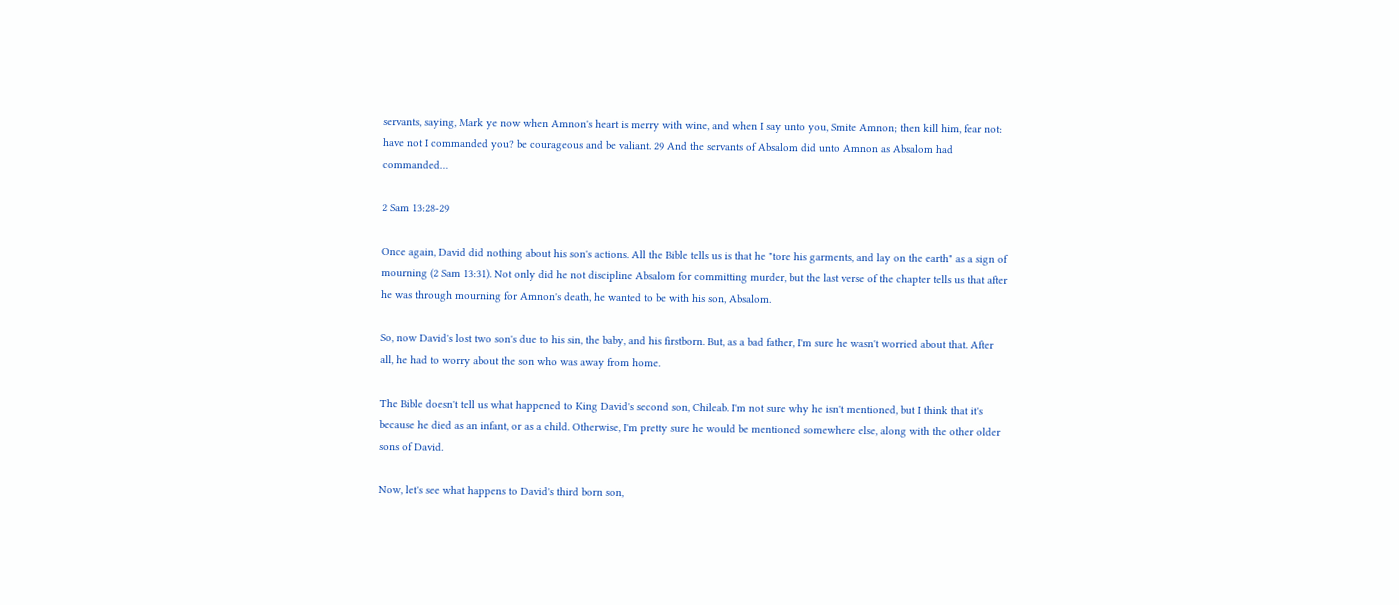servants, saying, Mark ye now when Amnon's heart is merry with wine, and when I say unto you, Smite Amnon; then kill him, fear not: have not I commanded you? be courageous and be valiant. 29 And the servants of Absalom did unto Amnon as Absalom had commanded…

2 Sam 13:28-29

Once again, David did nothing about his son's actions. All the Bible tells us is that he "tore his garments, and lay on the earth" as a sign of mourning (2 Sam 13:31). Not only did he not discipline Absalom for committing murder, but the last verse of the chapter tells us that after he was through mourning for Amnon's death, he wanted to be with his son, Absalom.

So, now David's lost two son's due to his sin, the baby, and his firstborn. But, as a bad father, I'm sure he wasn't worried about that. After all, he had to worry about the son who was away from home.

The Bible doesn't tell us what happened to King David's second son, Chileab. I'm not sure why he isn't mentioned, but I think that it's because he died as an infant, or as a child. Otherwise, I'm pretty sure he would be mentioned somewhere else, along with the other older sons of David.

Now, let's see what happens to David's third born son,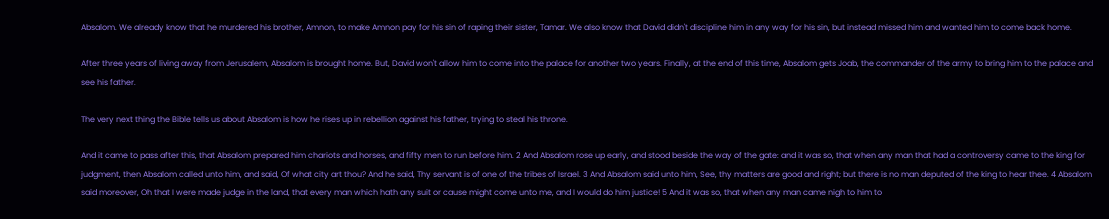Absalom. We already know that he murdered his brother, Amnon, to make Amnon pay for his sin of raping their sister, Tamar. We also know that David didn't discipline him in any way for his sin, but instead missed him and wanted him to come back home.

After three years of living away from Jerusalem, Absalom is brought home. But, David won't allow him to come into the palace for another two years. Finally, at the end of this time, Absalom gets Joab, the commander of the army to bring him to the palace and see his father.

The very next thing the Bible tells us about Absalom is how he rises up in rebellion against his father, trying to steal his throne.

And it came to pass after this, that Absalom prepared him chariots and horses, and fifty men to run before him. 2 And Absalom rose up early, and stood beside the way of the gate: and it was so, that when any man that had a controversy came to the king for judgment, then Absalom called unto him, and said, Of what city art thou? And he said, Thy servant is of one of the tribes of Israel. 3 And Absalom said unto him, See, thy matters are good and right; but there is no man deputed of the king to hear thee. 4 Absalom said moreover, Oh that I were made judge in the land, that every man which hath any suit or cause might come unto me, and I would do him justice! 5 And it was so, that when any man came nigh to him to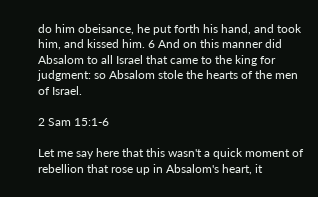do him obeisance, he put forth his hand, and took him, and kissed him. 6 And on this manner did Absalom to all Israel that came to the king for judgment: so Absalom stole the hearts of the men of Israel.

2 Sam 15:1-6

Let me say here that this wasn't a quick moment of rebellion that rose up in Absalom's heart, it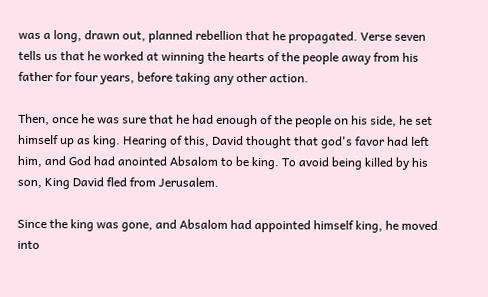was a long, drawn out, planned rebellion that he propagated. Verse seven tells us that he worked at winning the hearts of the people away from his father for four years, before taking any other action.

Then, once he was sure that he had enough of the people on his side, he set himself up as king. Hearing of this, David thought that god's favor had left him, and God had anointed Absalom to be king. To avoid being killed by his son, King David fled from Jerusalem.

Since the king was gone, and Absalom had appointed himself king, he moved into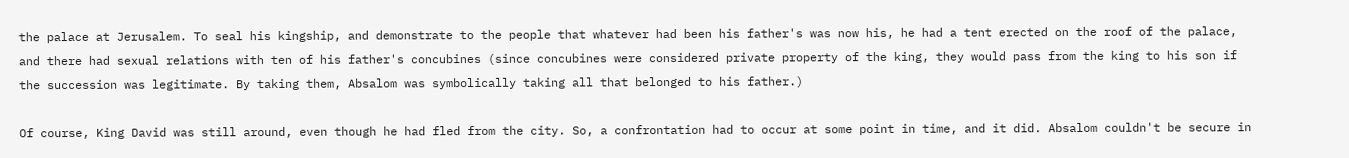the palace at Jerusalem. To seal his kingship, and demonstrate to the people that whatever had been his father's was now his, he had a tent erected on the roof of the palace, and there had sexual relations with ten of his father's concubines (since concubines were considered private property of the king, they would pass from the king to his son if the succession was legitimate. By taking them, Absalom was symbolically taking all that belonged to his father.)

Of course, King David was still around, even though he had fled from the city. So, a confrontation had to occur at some point in time, and it did. Absalom couldn't be secure in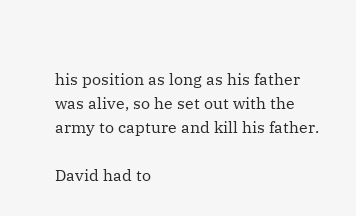his position as long as his father was alive, so he set out with the army to capture and kill his father.

David had to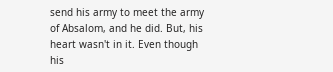send his army to meet the army of Absalom, and he did. But, his heart wasn't in it. Even though his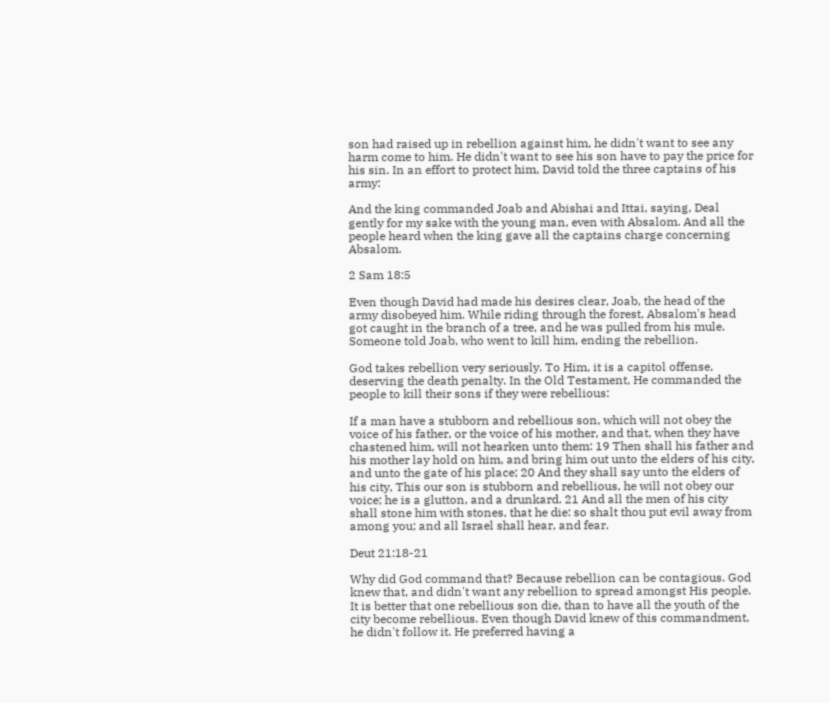son had raised up in rebellion against him, he didn't want to see any harm come to him. He didn't want to see his son have to pay the price for his sin. In an effort to protect him, David told the three captains of his army:

And the king commanded Joab and Abishai and Ittai, saying, Deal gently for my sake with the young man, even with Absalom. And all the people heard when the king gave all the captains charge concerning Absalom.

2 Sam 18:5

Even though David had made his desires clear, Joab, the head of the army disobeyed him. While riding through the forest, Absalom's head got caught in the branch of a tree, and he was pulled from his mule. Someone told Joab, who went to kill him, ending the rebellion.

God takes rebellion very seriously. To Him, it is a capitol offense, deserving the death penalty. In the Old Testament, He commanded the people to kill their sons if they were rebellious:

If a man have a stubborn and rebellious son, which will not obey the voice of his father, or the voice of his mother, and that, when they have chastened him, will not hearken unto them: 19 Then shall his father and his mother lay hold on him, and bring him out unto the elders of his city, and unto the gate of his place; 20 And they shall say unto the elders of his city, This our son is stubborn and rebellious, he will not obey our voice; he is a glutton, and a drunkard. 21 And all the men of his city shall stone him with stones, that he die: so shalt thou put evil away from among you; and all Israel shall hear, and fear.

Deut 21:18-21

Why did God command that? Because rebellion can be contagious. God knew that, and didn't want any rebellion to spread amongst His people. It is better that one rebellious son die, than to have all the youth of the city become rebellious. Even though David knew of this commandment, he didn't follow it. He preferred having a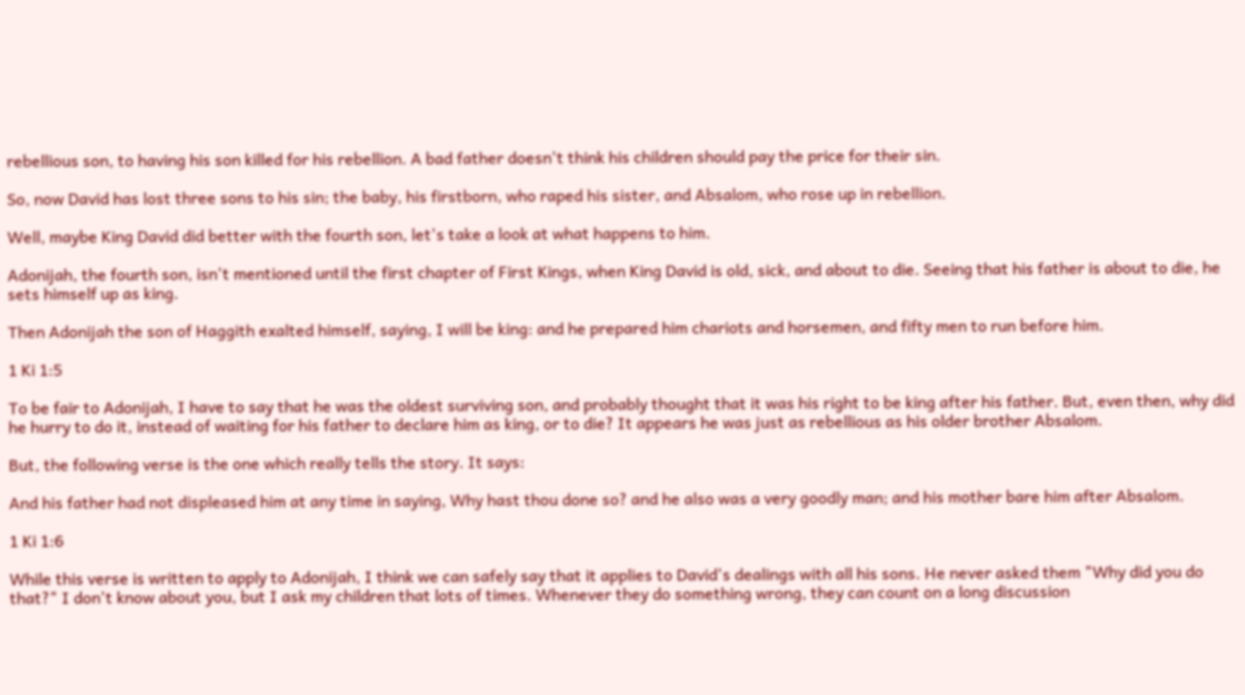rebellious son, to having his son killed for his rebellion. A bad father doesn't think his children should pay the price for their sin.

So, now David has lost three sons to his sin; the baby, his firstborn, who raped his sister, and Absalom, who rose up in rebellion.

Well, maybe King David did better with the fourth son, let's take a look at what happens to him.

Adonijah, the fourth son, isn't mentioned until the first chapter of First Kings, when King David is old, sick, and about to die. Seeing that his father is about to die, he sets himself up as king.

Then Adonijah the son of Haggith exalted himself, saying, I will be king: and he prepared him chariots and horsemen, and fifty men to run before him.

1 Ki 1:5

To be fair to Adonijah, I have to say that he was the oldest surviving son, and probably thought that it was his right to be king after his father. But, even then, why did he hurry to do it, instead of waiting for his father to declare him as king, or to die? It appears he was just as rebellious as his older brother Absalom.

But, the following verse is the one which really tells the story. It says:

And his father had not displeased him at any time in saying, Why hast thou done so? and he also was a very goodly man; and his mother bare him after Absalom.

1 Ki 1:6

While this verse is written to apply to Adonijah, I think we can safely say that it applies to David's dealings with all his sons. He never asked them "Why did you do that?" I don't know about you, but I ask my children that lots of times. Whenever they do something wrong, they can count on a long discussion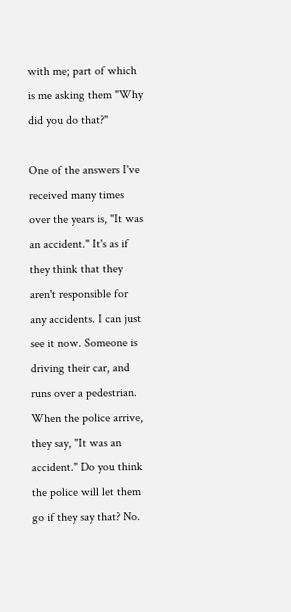with me; part of which is me asking them "Why did you do that?"

One of the answers I've received many times over the years is, "It was an accident." It's as if they think that they aren't responsible for any accidents. I can just see it now. Someone is driving their car, and runs over a pedestrian. When the police arrive, they say, "It was an accident." Do you think the police will let them go if they say that? No.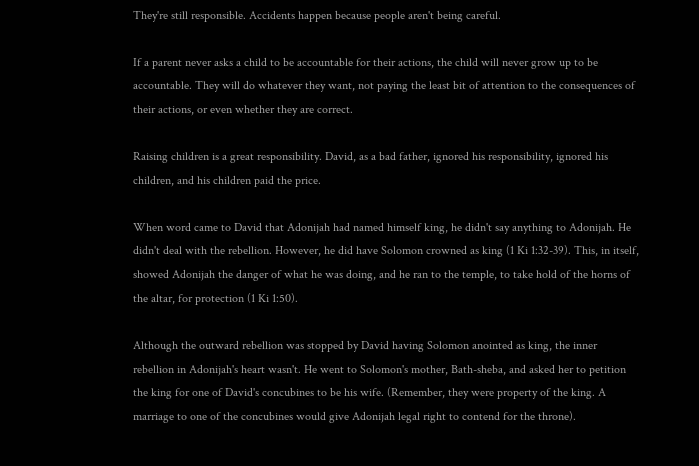They're still responsible. Accidents happen because people aren't being careful.

If a parent never asks a child to be accountable for their actions, the child will never grow up to be accountable. They will do whatever they want, not paying the least bit of attention to the consequences of their actions, or even whether they are correct.

Raising children is a great responsibility. David, as a bad father, ignored his responsibility, ignored his children, and his children paid the price.

When word came to David that Adonijah had named himself king, he didn't say anything to Adonijah. He didn't deal with the rebellion. However, he did have Solomon crowned as king (1 Ki 1:32-39). This, in itself, showed Adonijah the danger of what he was doing, and he ran to the temple, to take hold of the horns of the altar, for protection (1 Ki 1:50).

Although the outward rebellion was stopped by David having Solomon anointed as king, the inner rebellion in Adonijah's heart wasn't. He went to Solomon's mother, Bath-sheba, and asked her to petition the king for one of David's concubines to be his wife. (Remember, they were property of the king. A marriage to one of the concubines would give Adonijah legal right to contend for the throne).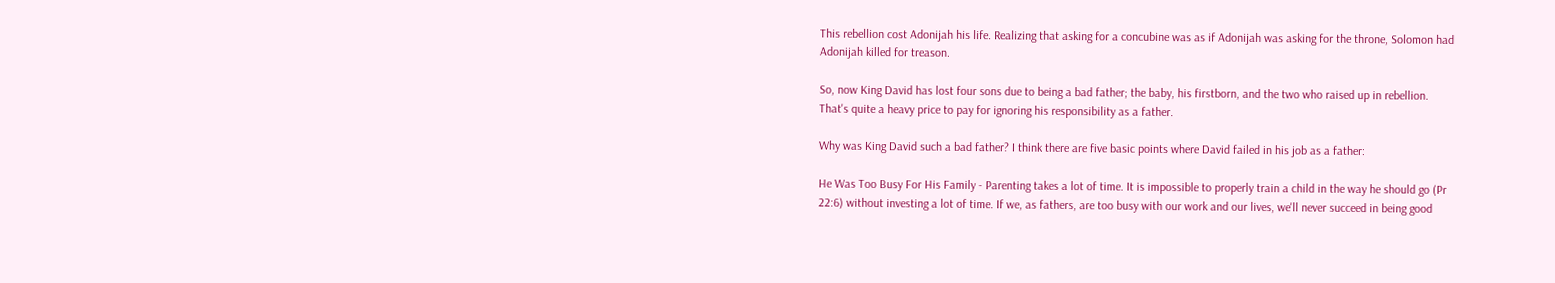This rebellion cost Adonijah his life. Realizing that asking for a concubine was as if Adonijah was asking for the throne, Solomon had Adonijah killed for treason.

So, now King David has lost four sons due to being a bad father; the baby, his firstborn, and the two who raised up in rebellion. That's quite a heavy price to pay for ignoring his responsibility as a father.

Why was King David such a bad father? I think there are five basic points where David failed in his job as a father:

He Was Too Busy For His Family - Parenting takes a lot of time. It is impossible to properly train a child in the way he should go (Pr 22:6) without investing a lot of time. If we, as fathers, are too busy with our work and our lives, we'll never succeed in being good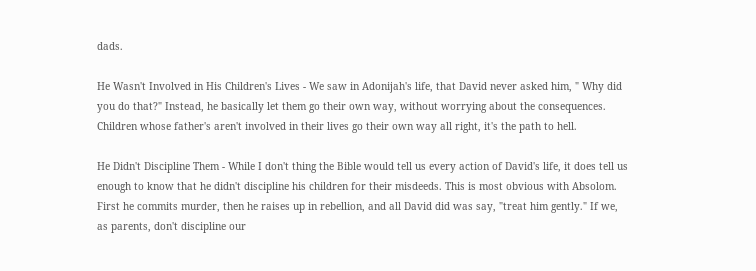dads.

He Wasn't Involved in His Children's Lives - We saw in Adonijah's life, that David never asked him, " Why did you do that?" Instead, he basically let them go their own way, without worrying about the consequences. Children whose father's aren't involved in their lives go their own way all right, it's the path to hell.

He Didn't Discipline Them - While I don't thing the Bible would tell us every action of David's life, it does tell us enough to know that he didn't discipline his children for their misdeeds. This is most obvious with Absolom. First he commits murder, then he raises up in rebellion, and all David did was say, "treat him gently." If we, as parents, don't discipline our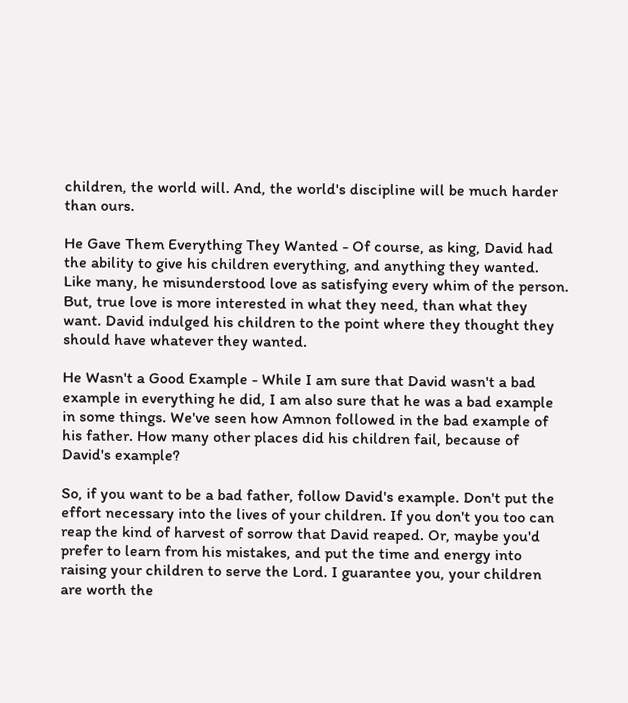children, the world will. And, the world's discipline will be much harder than ours.

He Gave Them Everything They Wanted - Of course, as king, David had the ability to give his children everything, and anything they wanted. Like many, he misunderstood love as satisfying every whim of the person. But, true love is more interested in what they need, than what they want. David indulged his children to the point where they thought they should have whatever they wanted.

He Wasn't a Good Example - While I am sure that David wasn't a bad example in everything he did, I am also sure that he was a bad example in some things. We've seen how Amnon followed in the bad example of his father. How many other places did his children fail, because of David's example?

So, if you want to be a bad father, follow David's example. Don't put the effort necessary into the lives of your children. If you don't you too can reap the kind of harvest of sorrow that David reaped. Or, maybe you'd prefer to learn from his mistakes, and put the time and energy into raising your children to serve the Lord. I guarantee you, your children are worth the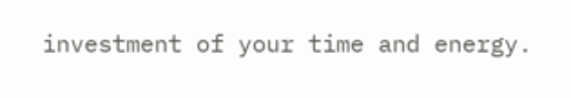investment of your time and energy.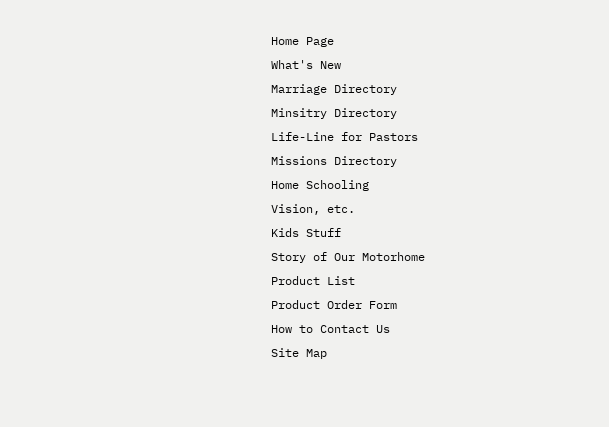Home Page
What's New
Marriage Directory
Minsitry Directory
Life-Line for Pastors
Missions Directory
Home Schooling
Vision, etc.
Kids Stuff
Story of Our Motorhome
Product List
Product Order Form
How to Contact Us
Site Map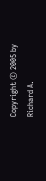Copyright © 2005 by Richard A.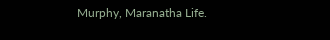Murphy, Maranatha Life.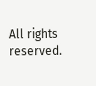All rights reserved.